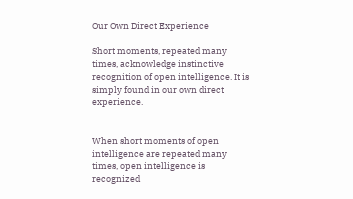Our Own Direct Experience

Short moments, repeated many times, acknowledge instinctive recognition of open intelligence. It is simply found in our own direct experience.


When short moments of open intelligence are repeated many times, open intelligence is recognized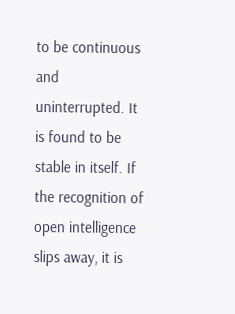to be continuous and uninterrupted. It is found to be stable in itself. If the recognition of open intelligence slips away, it is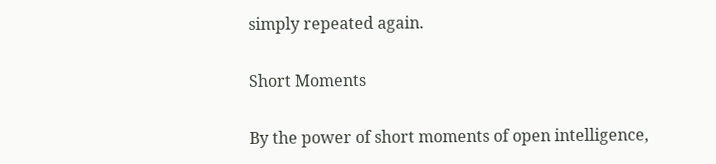simply repeated again.

Short Moments

By the power of short moments of open intelligence,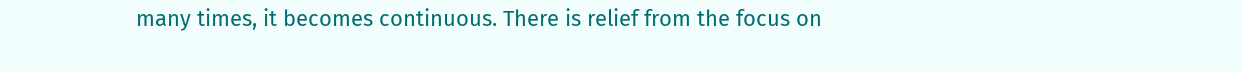many times, it becomes continuous. There is relief from the focus on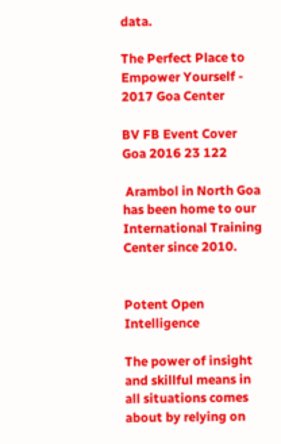data.

The Perfect Place to Empower Yourself - 2017 Goa Center

BV FB Event Cover Goa 2016 23 122

 Arambol in North Goa has been home to our International Training Center since 2010.


Potent Open Intelligence

The power of insight and skillful means in all situations comes about by relying on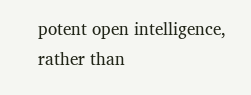potent open intelligence, rather than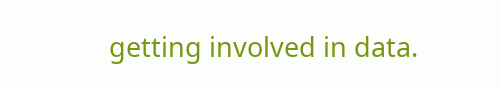getting involved in data.